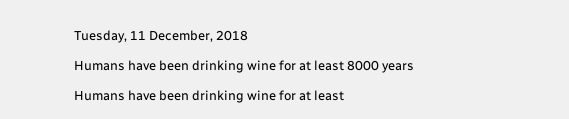Tuesday, 11 December, 2018

Humans have been drinking wine for at least 8000 years

Humans have been drinking wine for at least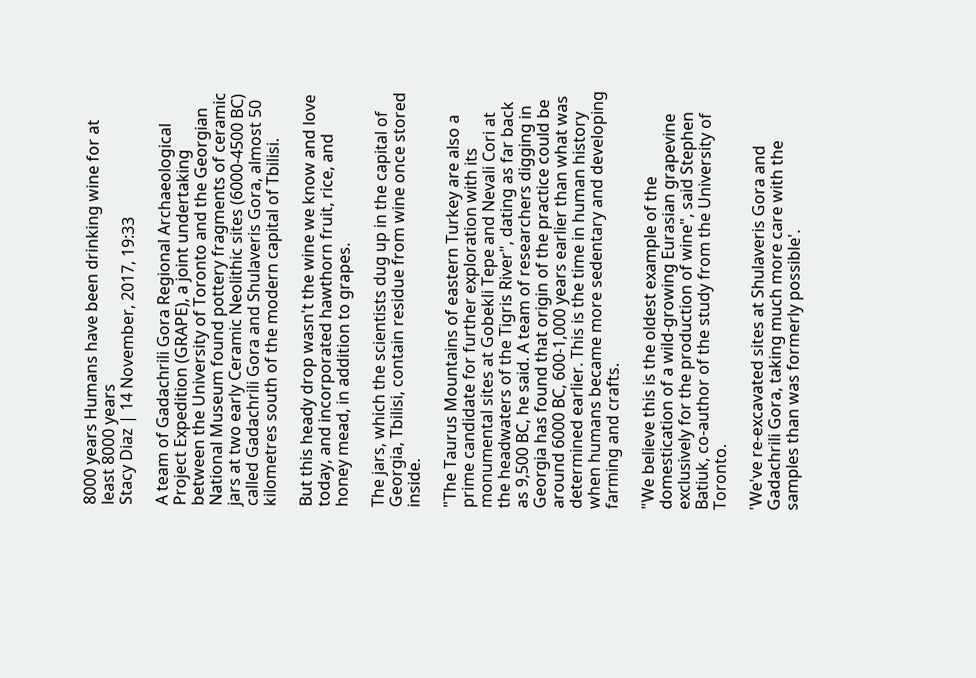8000 years Humans have been drinking wine for at least 8000 years
Stacy Diaz | 14 November, 2017, 19:33

A team of Gadachrili Gora Regional Archaeological Project Expedition (GRAPE), a joint undertaking between the University of Toronto and the Georgian National Museum found pottery fragments of ceramic jars at two early Ceramic Neolithic sites (6000-4500 BC) called Gadachrili Gora and Shulaveris Gora, almost 50 kilometres south of the modern capital of Tbilisi.

But this heady drop wasn't the wine we know and love today, and incorporated hawthorn fruit, rice, and honey mead, in addition to grapes.

The jars, which the scientists dug up in the capital of Georgia, Tbilisi, contain residue from wine once stored inside.

"The Taurus Mountains of eastern Turkey are also a prime candidate for further exploration with its monumental sites at Gobekli Tepe and Nevali Cori at the headwaters of the Tigris River", dating as far back as 9,500 BC, he said. A team of researchers digging in Georgia has found that origin of the practice could be around 6000 BC, 600-1,000 years earlier than what was determined earlier. This is the time in human history when humans became more sedentary and developing farming and crafts.

"We believe this is the oldest example of the domestication of a wild-growing Eurasian grapevine exclusively for the production of wine", said Stephen Batiuk, co-author of the study from the University of Toronto.

'We've re-excavated sites at Shulaveris Gora and Gadachrili Gora, taking much more care with the samples than was formerly possible'.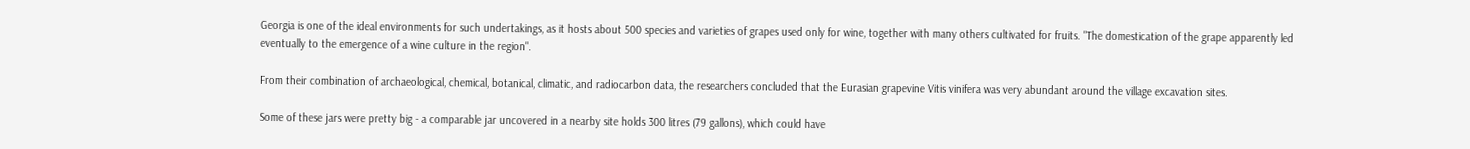Georgia is one of the ideal environments for such undertakings, as it hosts about 500 species and varieties of grapes used only for wine, together with many others cultivated for fruits. "The domestication of the grape apparently led eventually to the emergence of a wine culture in the region".

From their combination of archaeological, chemical, botanical, climatic, and radiocarbon data, the researchers concluded that the Eurasian grapevine Vitis vinifera was very abundant around the village excavation sites.

Some of these jars were pretty big - a comparable jar uncovered in a nearby site holds 300 litres (79 gallons), which could have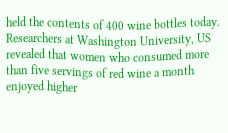held the contents of 400 wine bottles today. Researchers at Washington University, US revealed that women who consumed more than five servings of red wine a month enjoyed higher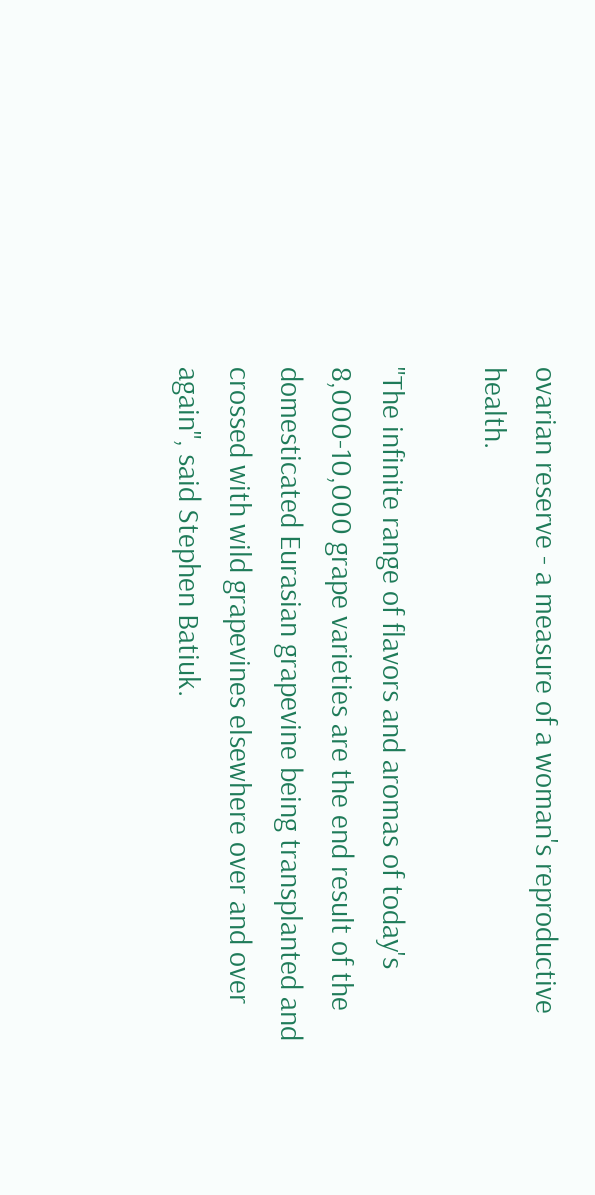ovarian reserve - a measure of a woman's reproductive health.

"The infinite range of flavors and aromas of today's 8,000-10,000 grape varieties are the end result of the domesticated Eurasian grapevine being transplanted and crossed with wild grapevines elsewhere over and over again", said Stephen Batiuk.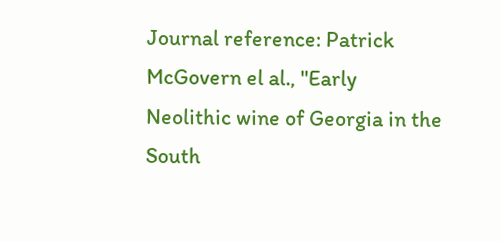Journal reference: Patrick McGovern el al., "Early Neolithic wine of Georgia in the South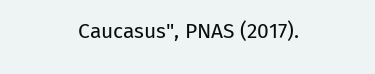Caucasus", PNAS (2017).